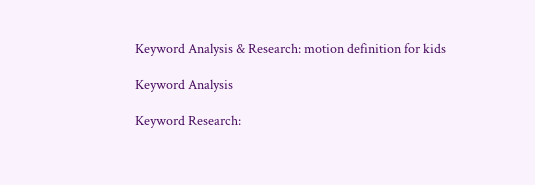Keyword Analysis & Research: motion definition for kids

Keyword Analysis

Keyword Research: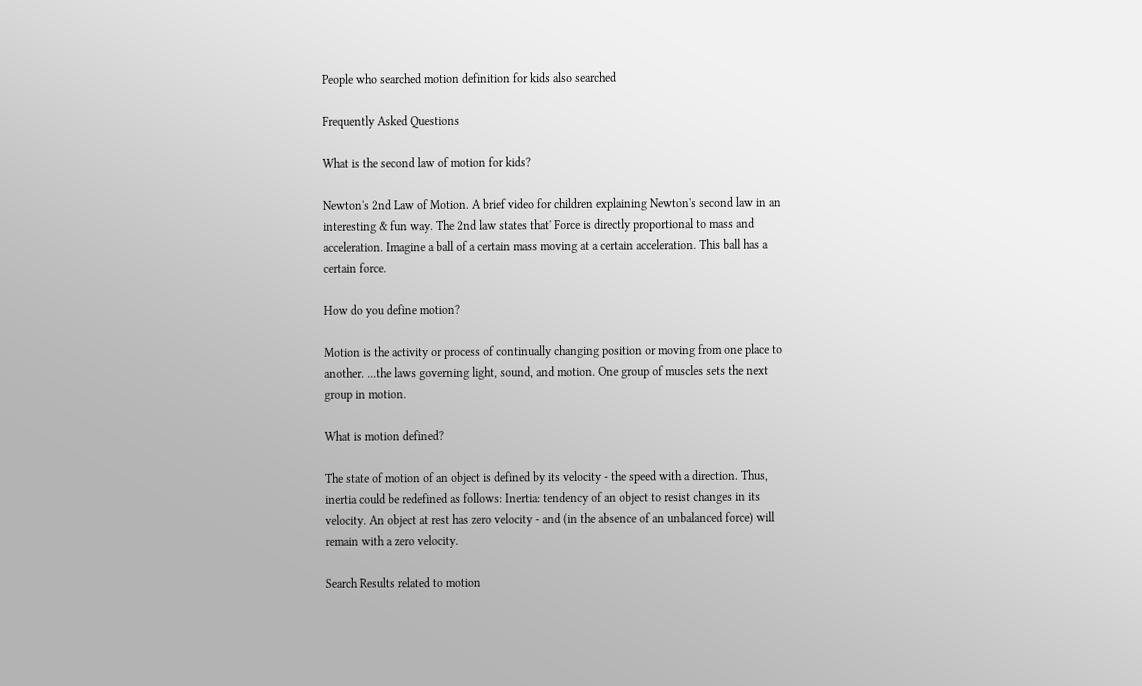People who searched motion definition for kids also searched

Frequently Asked Questions

What is the second law of motion for kids?

Newton's 2nd Law of Motion. A brief video for children explaining Newton's second law in an interesting & fun way. The 2nd law states that' Force is directly proportional to mass and acceleration. Imagine a ball of a certain mass moving at a certain acceleration. This ball has a certain force.

How do you define motion?

Motion is the activity or process of continually changing position or moving from one place to another. ...the laws governing light, sound, and motion. One group of muscles sets the next group in motion.

What is motion defined?

The state of motion of an object is defined by its velocity - the speed with a direction. Thus, inertia could be redefined as follows: Inertia: tendency of an object to resist changes in its velocity. An object at rest has zero velocity - and (in the absence of an unbalanced force) will remain with a zero velocity.

Search Results related to motion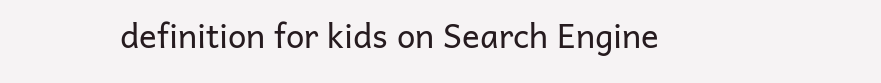definition for kids on Search Engine